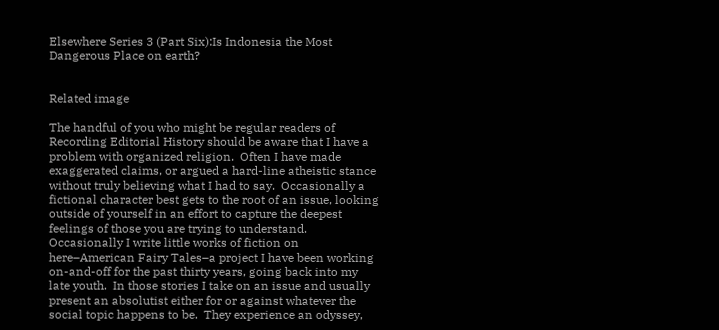Elsewhere Series 3 (Part Six):Is Indonesia the Most Dangerous Place on earth?


Related image

The handful of you who might be regular readers of Recording Editorial History should be aware that I have a problem with organized religion.  Often I have made exaggerated claims, or argued a hard-line atheistic stance without truly believing what I had to say.  Occasionally a fictional character best gets to the root of an issue, looking outside of yourself in an effort to capture the deepest feelings of those you are trying to understand.  Occasionally I write little works of fiction on here–American Fairy Tales–a project I have been working on-and-off for the past thirty years, going back into my late youth.  In those stories I take on an issue and usually present an absolutist either for or against whatever the social topic happens to be.  They experience an odyssey,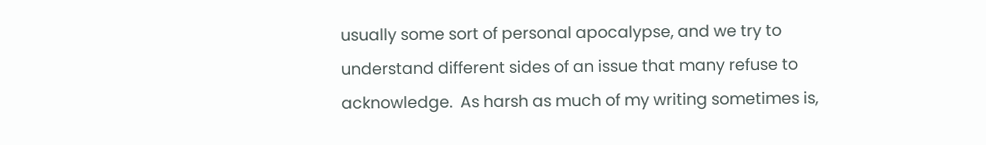usually some sort of personal apocalypse, and we try to understand different sides of an issue that many refuse to acknowledge.  As harsh as much of my writing sometimes is,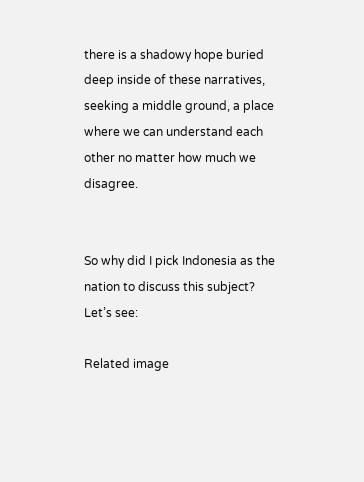there is a shadowy hope buried deep inside of these narratives, seeking a middle ground, a place where we can understand each other no matter how much we disagree.


So why did I pick Indonesia as the nation to discuss this subject?  Let’s see:

Related image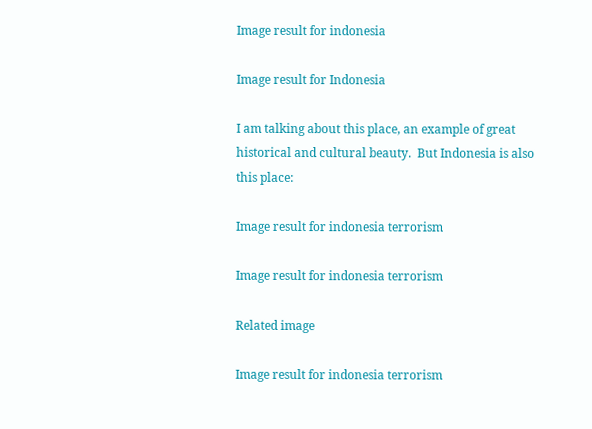Image result for indonesia

Image result for Indonesia

I am talking about this place, an example of great historical and cultural beauty.  But Indonesia is also this place:

Image result for indonesia terrorism

Image result for indonesia terrorism

Related image

Image result for indonesia terrorism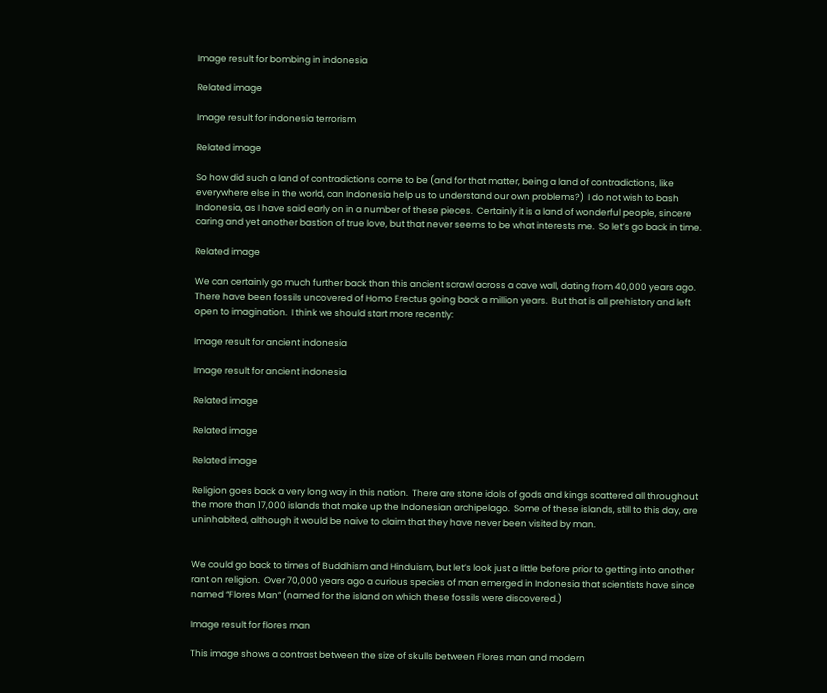Image result for bombing in indonesia

Related image

Image result for indonesia terrorism

Related image

So how did such a land of contradictions come to be (and for that matter, being a land of contradictions, like everywhere else in the world, can Indonesia help us to understand our own problems?)  I do not wish to bash Indonesia, as I have said early on in a number of these pieces.  Certainly it is a land of wonderful people, sincere caring and yet another bastion of true love, but that never seems to be what interests me.  So let’s go back in time.

Related image

We can certainly go much further back than this ancient scrawl across a cave wall, dating from 40,000 years ago.  There have been fossils uncovered of Homo Erectus going back a million years.  But that is all prehistory and left open to imagination.  I think we should start more recently:

Image result for ancient indonesia

Image result for ancient indonesia

Related image

Related image

Related image

Religion goes back a very long way in this nation.  There are stone idols of gods and kings scattered all throughout the more than 17,000 islands that make up the Indonesian archipelago.  Some of these islands, still to this day, are uninhabited, although it would be naive to claim that they have never been visited by man.


We could go back to times of Buddhism and Hinduism, but let’s look just a little before prior to getting into another rant on religion.  Over 70,000 years ago a curious species of man emerged in Indonesia that scientists have since named “Flores Man” (named for the island on which these fossils were discovered.)

Image result for flores man

This image shows a contrast between the size of skulls between Flores man and modern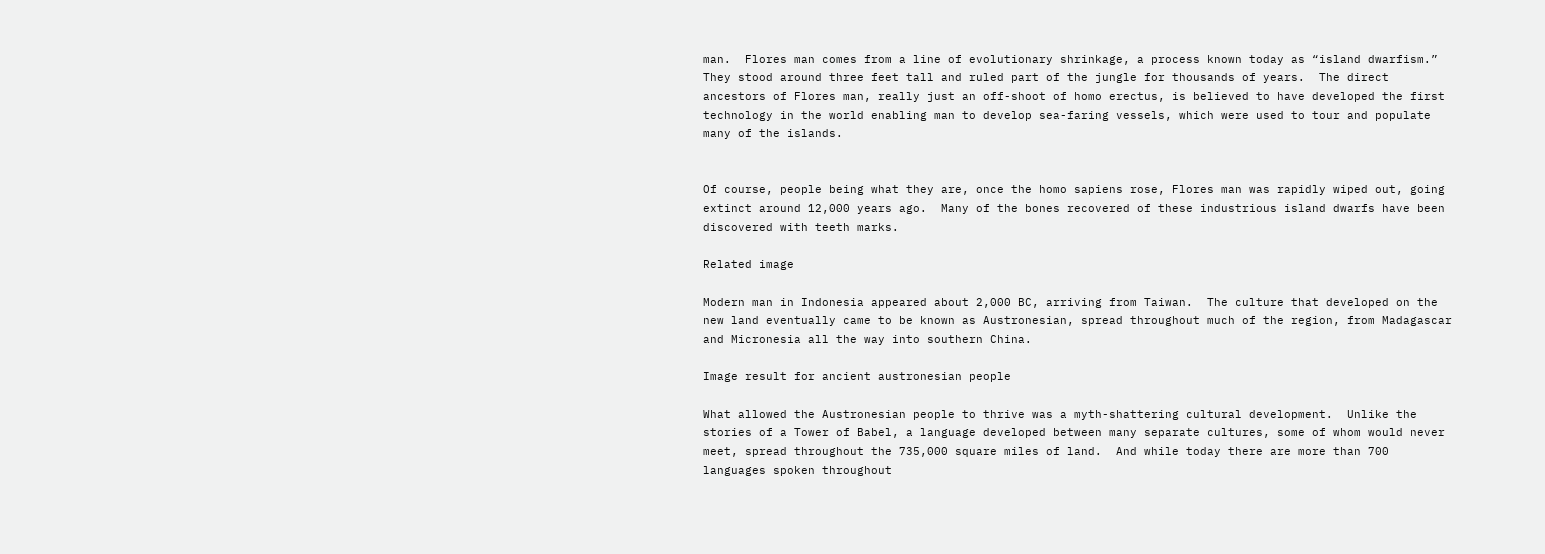man.  Flores man comes from a line of evolutionary shrinkage, a process known today as “island dwarfism.”  They stood around three feet tall and ruled part of the jungle for thousands of years.  The direct ancestors of Flores man, really just an off-shoot of homo erectus, is believed to have developed the first technology in the world enabling man to develop sea-faring vessels, which were used to tour and populate many of the islands.


Of course, people being what they are, once the homo sapiens rose, Flores man was rapidly wiped out, going extinct around 12,000 years ago.  Many of the bones recovered of these industrious island dwarfs have been discovered with teeth marks.

Related image

Modern man in Indonesia appeared about 2,000 BC, arriving from Taiwan.  The culture that developed on the new land eventually came to be known as Austronesian, spread throughout much of the region, from Madagascar and Micronesia all the way into southern China.

Image result for ancient austronesian people

What allowed the Austronesian people to thrive was a myth-shattering cultural development.  Unlike the stories of a Tower of Babel, a language developed between many separate cultures, some of whom would never meet, spread throughout the 735,000 square miles of land.  And while today there are more than 700 languages spoken throughout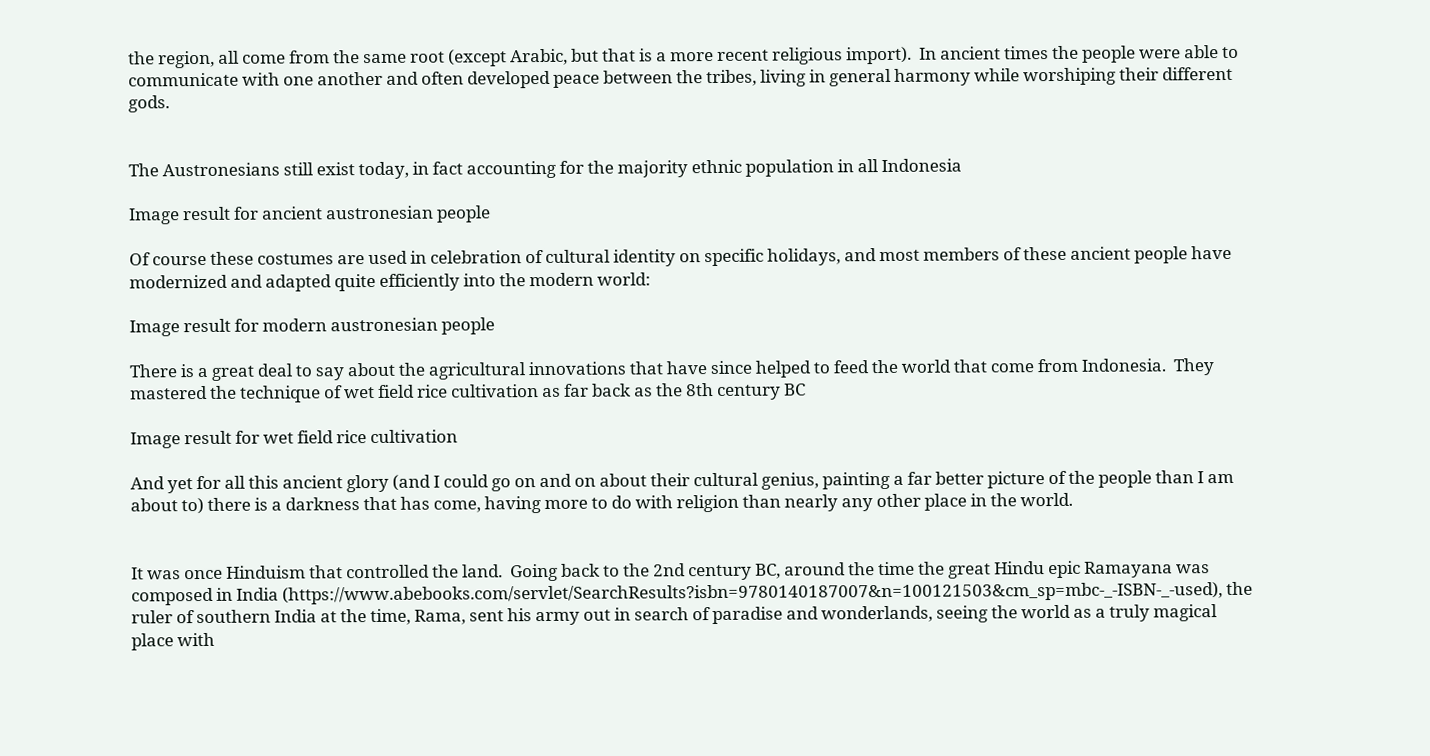the region, all come from the same root (except Arabic, but that is a more recent religious import).  In ancient times the people were able to communicate with one another and often developed peace between the tribes, living in general harmony while worshiping their different gods.


The Austronesians still exist today, in fact accounting for the majority ethnic population in all Indonesia

Image result for ancient austronesian people

Of course these costumes are used in celebration of cultural identity on specific holidays, and most members of these ancient people have modernized and adapted quite efficiently into the modern world:

Image result for modern austronesian people

There is a great deal to say about the agricultural innovations that have since helped to feed the world that come from Indonesia.  They mastered the technique of wet field rice cultivation as far back as the 8th century BC

Image result for wet field rice cultivation

And yet for all this ancient glory (and I could go on and on about their cultural genius, painting a far better picture of the people than I am about to) there is a darkness that has come, having more to do with religion than nearly any other place in the world.


It was once Hinduism that controlled the land.  Going back to the 2nd century BC, around the time the great Hindu epic Ramayana was composed in India (https://www.abebooks.com/servlet/SearchResults?isbn=9780140187007&n=100121503&cm_sp=mbc-_-ISBN-_-used), the ruler of southern India at the time, Rama, sent his army out in search of paradise and wonderlands, seeing the world as a truly magical place with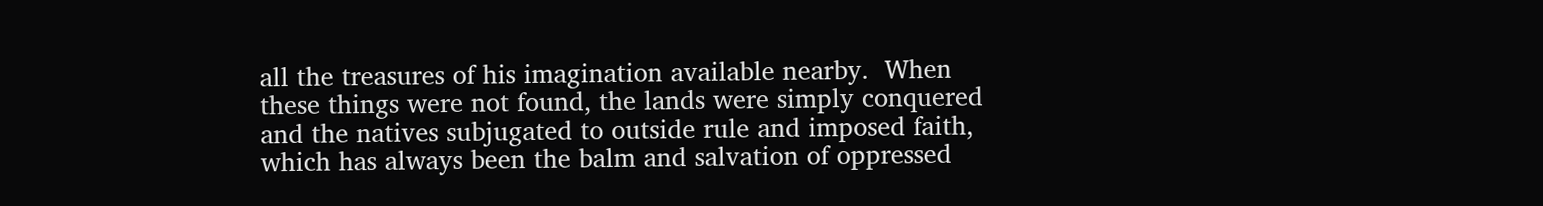all the treasures of his imagination available nearby.  When these things were not found, the lands were simply conquered and the natives subjugated to outside rule and imposed faith, which has always been the balm and salvation of oppressed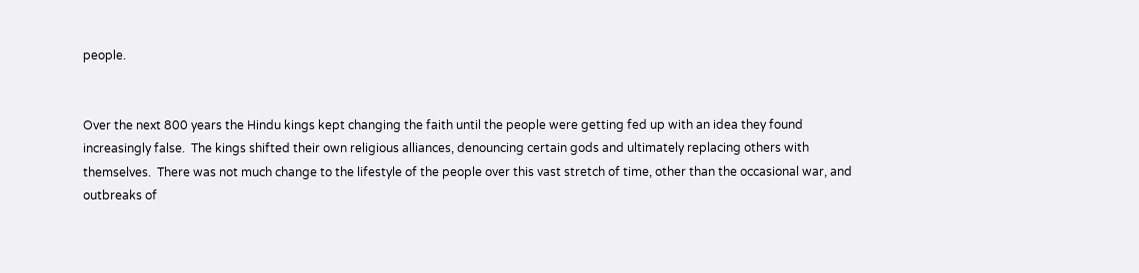people.


Over the next 800 years the Hindu kings kept changing the faith until the people were getting fed up with an idea they found increasingly false.  The kings shifted their own religious alliances, denouncing certain gods and ultimately replacing others with themselves.  There was not much change to the lifestyle of the people over this vast stretch of time, other than the occasional war, and outbreaks of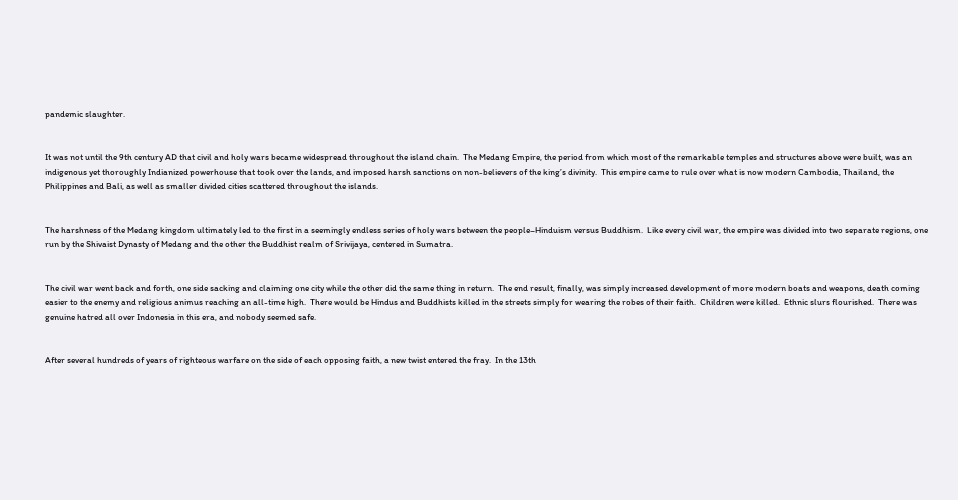pandemic slaughter.


It was not until the 9th century AD that civil and holy wars became widespread throughout the island chain.  The Medang Empire, the period from which most of the remarkable temples and structures above were built, was an indigenous yet thoroughly Indianized powerhouse that took over the lands, and imposed harsh sanctions on non-believers of the king’s divinity.  This empire came to rule over what is now modern Cambodia, Thailand, the Philippines and Bali, as well as smaller divided cities scattered throughout the islands.


The harshness of the Medang kingdom ultimately led to the first in a seemingly endless series of holy wars between the people–Hinduism versus Buddhism.  Like every civil war, the empire was divided into two separate regions, one run by the Shivaist Dynasty of Medang and the other the Buddhist realm of Srivijaya, centered in Sumatra.


The civil war went back and forth, one side sacking and claiming one city while the other did the same thing in return.  The end result, finally, was simply increased development of more modern boats and weapons, death coming easier to the enemy and religious animus reaching an all-time high.  There would be Hindus and Buddhists killed in the streets simply for wearing the robes of their faith.  Children were killed.  Ethnic slurs flourished.  There was genuine hatred all over Indonesia in this era, and nobody seemed safe.


After several hundreds of years of righteous warfare on the side of each opposing faith, a new twist entered the fray.  In the 13th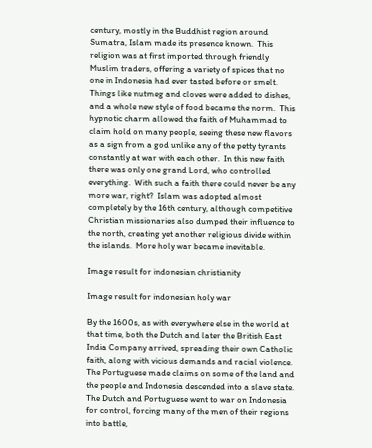century, mostly in the Buddhist region around Sumatra, Islam made its presence known.  This religion was at first imported through friendly Muslim traders, offering a variety of spices that no one in Indonesia had ever tasted before or smelt.  Things like nutmeg and cloves were added to dishes, and a whole new style of food became the norm.  This hypnotic charm allowed the faith of Muhammad to claim hold on many people, seeing these new flavors as a sign from a god unlike any of the petty tyrants constantly at war with each other.  In this new faith there was only one grand Lord, who controlled everything.  With such a faith there could never be any more war, right?  Islam was adopted almost completely by the 16th century, although competitive Christian missionaries also dumped their influence to the north, creating yet another religious divide within the islands.  More holy war became inevitable.

Image result for indonesian christianity

Image result for indonesian holy war

By the 1600s, as with everywhere else in the world at that time, both the Dutch and later the British East India Company arrived, spreading their own Catholic faith, along with vicious demands and racial violence.  The Portuguese made claims on some of the land and the people and Indonesia descended into a slave state.  The Dutch and Portuguese went to war on Indonesia for control, forcing many of the men of their regions into battle,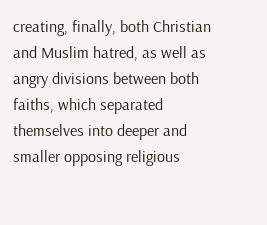creating, finally, both Christian and Muslim hatred, as well as angry divisions between both faiths, which separated themselves into deeper and smaller opposing religious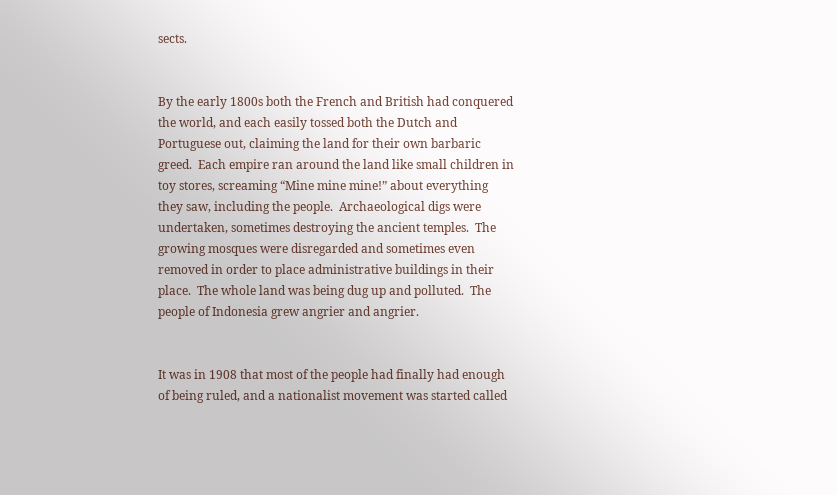sects.


By the early 1800s both the French and British had conquered the world, and each easily tossed both the Dutch and Portuguese out, claiming the land for their own barbaric greed.  Each empire ran around the land like small children in toy stores, screaming “Mine mine mine!” about everything they saw, including the people.  Archaeological digs were undertaken, sometimes destroying the ancient temples.  The growing mosques were disregarded and sometimes even removed in order to place administrative buildings in their place.  The whole land was being dug up and polluted.  The people of Indonesia grew angrier and angrier.


It was in 1908 that most of the people had finally had enough of being ruled, and a nationalist movement was started called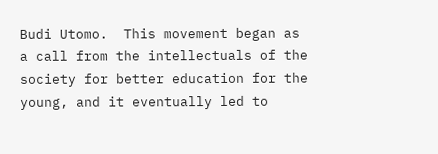Budi Utomo.  This movement began as a call from the intellectuals of the society for better education for the young, and it eventually led to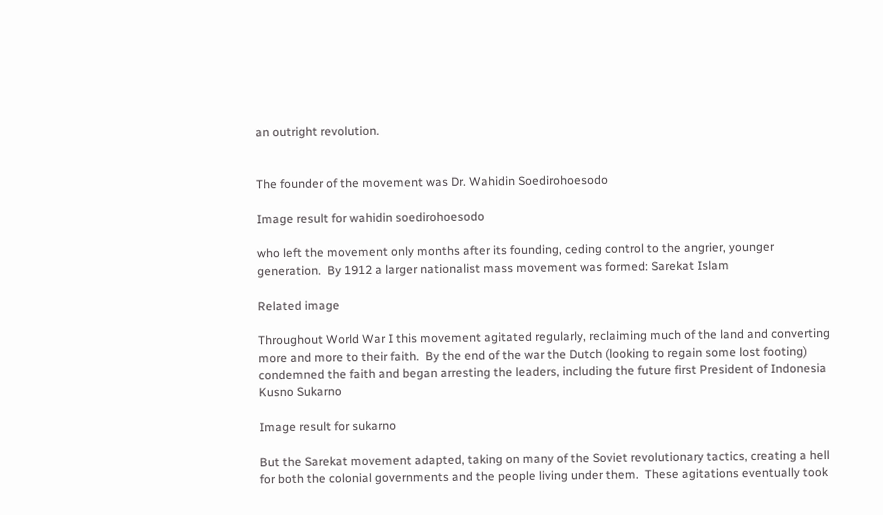an outright revolution.


The founder of the movement was Dr. Wahidin Soedirohoesodo

Image result for wahidin soedirohoesodo

who left the movement only months after its founding, ceding control to the angrier, younger generation.  By 1912 a larger nationalist mass movement was formed: Sarekat Islam

Related image

Throughout World War I this movement agitated regularly, reclaiming much of the land and converting more and more to their faith.  By the end of the war the Dutch (looking to regain some lost footing) condemned the faith and began arresting the leaders, including the future first President of Indonesia Kusno Sukarno

Image result for sukarno

But the Sarekat movement adapted, taking on many of the Soviet revolutionary tactics, creating a hell for both the colonial governments and the people living under them.  These agitations eventually took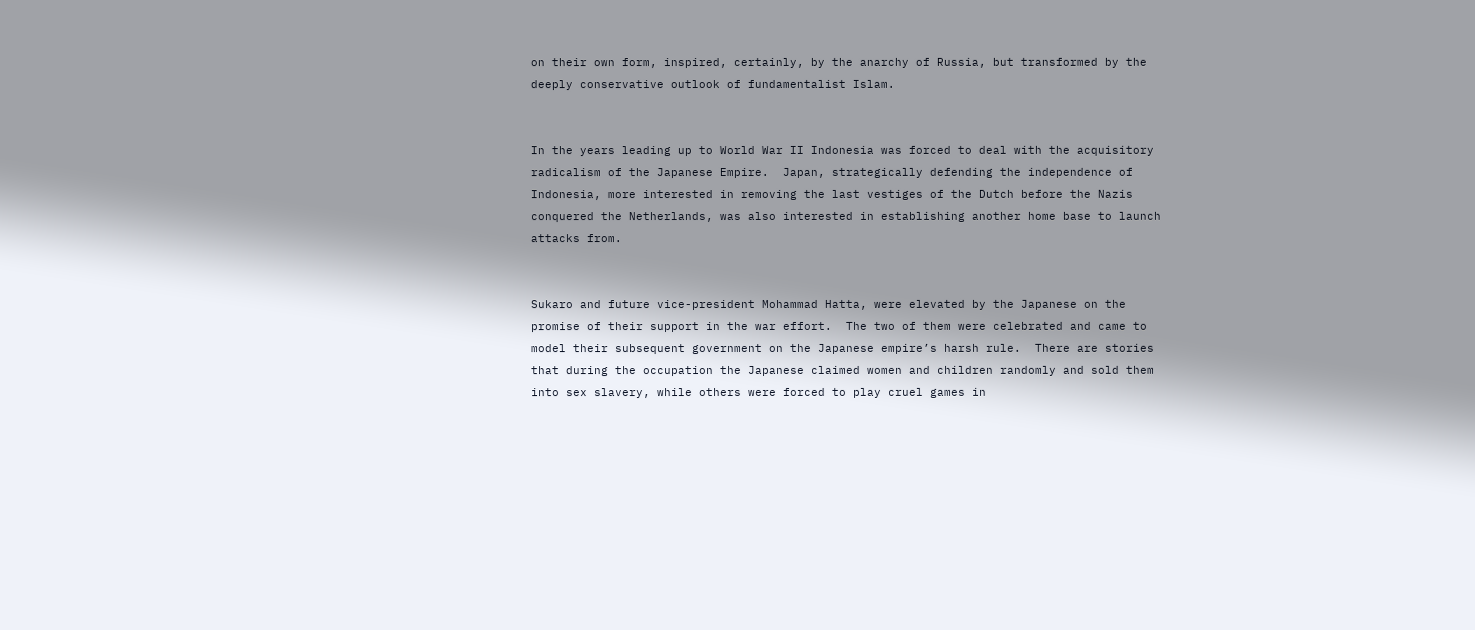on their own form, inspired, certainly, by the anarchy of Russia, but transformed by the deeply conservative outlook of fundamentalist Islam.


In the years leading up to World War II Indonesia was forced to deal with the acquisitory radicalism of the Japanese Empire.  Japan, strategically defending the independence of Indonesia, more interested in removing the last vestiges of the Dutch before the Nazis conquered the Netherlands, was also interested in establishing another home base to launch attacks from.


Sukaro and future vice-president Mohammad Hatta, were elevated by the Japanese on the promise of their support in the war effort.  The two of them were celebrated and came to model their subsequent government on the Japanese empire’s harsh rule.  There are stories that during the occupation the Japanese claimed women and children randomly and sold them into sex slavery, while others were forced to play cruel games in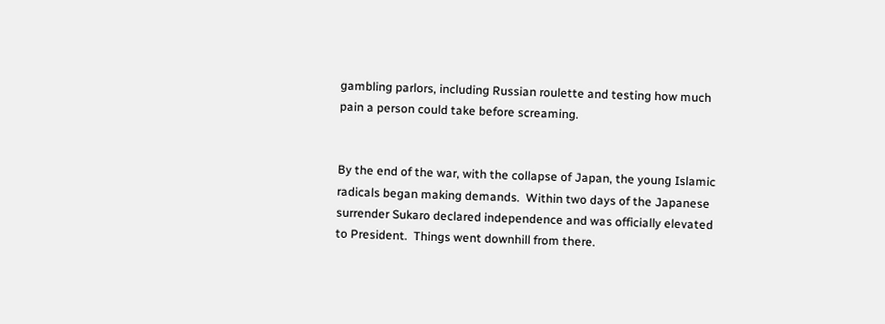gambling parlors, including Russian roulette and testing how much pain a person could take before screaming.


By the end of the war, with the collapse of Japan, the young Islamic radicals began making demands.  Within two days of the Japanese surrender Sukaro declared independence and was officially elevated to President.  Things went downhill from there.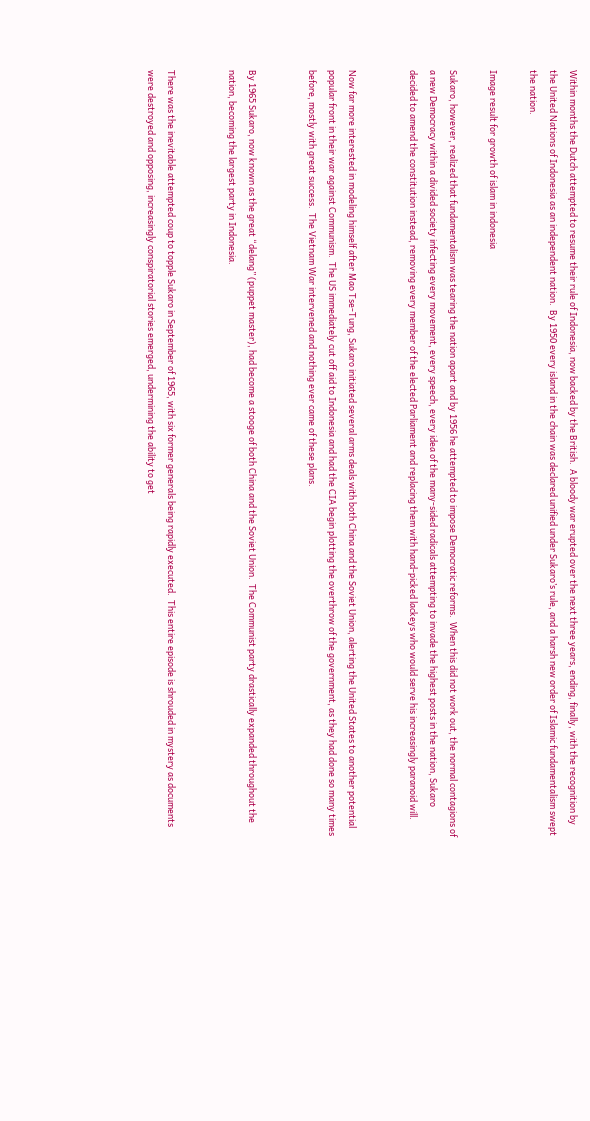Within months the Dutch attempted to resume their rule of Indonesia, now backed by the British.  A bloody war erupted over the next three years, ending, finally, with the recognition by the United Nations of Indonesia as an independent nation.  By 1950 every island in the chain was declared unified under Sukaro’s rule, and a harsh new order of Islamic fundamentalism swept the nation.

Image result for growth of islam in indonesia

Sukaro, however, realized that fundamentalism was tearing the nation apart and by 1956 he attempted to impose Democratic reforms.  When this did not work out, the normal contagions of a new Democracy within a divided society infecting every movement, every speech, every idea of the many-sided radicals attempting to invade the highest posts in the nation, Sukaro decided to amend the constitution instead, removing every member of the elected Parliament and replacing them with hand-picked lackeys who would serve his increasingly paranoid will.


Now far more interested in modeling himself after Mao Tse-Tung, Sukaro initiated several arms deals with both China and the Soviet Union, alerting the United States to another potential popular front in their war against Communism.  The US immediately cut off aid to Indonesia and had the CIA begin plotting the overthrow of the government, as they had done so many times before, mostly with great success.  The Vietnam War intervened and nothing ever came of these plans.


By 1965 Sukaro, now known as the great “delang” (puppet master), had become a stooge of both China and the Soviet Union.  The Communist party drastically expanded throughout the nation, becoming the largest party in Indonesia.


There was the inevitable attempted coup to topple Sukaro in September of 1965, with six former generals being rapidly executed.  This entire episode is shrouded in mystery as documents were destroyed and opposing, increasingly conspiratorial stories emerged, undermining the ability to get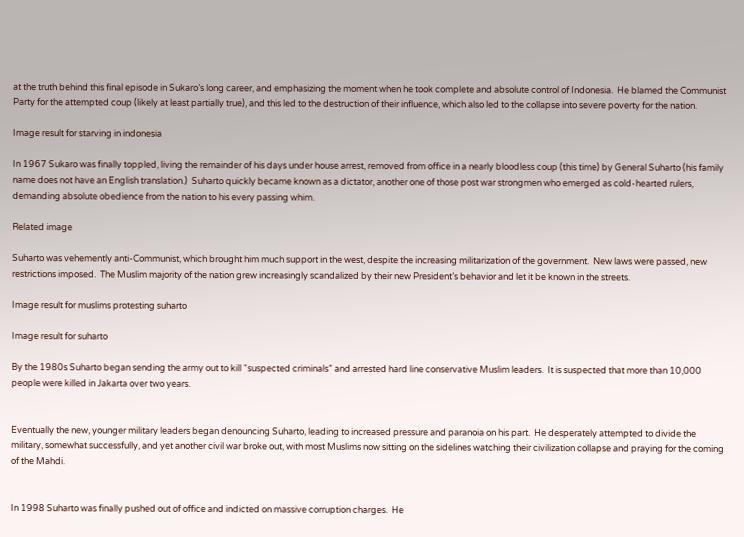at the truth behind this final episode in Sukaro’s long career, and emphasizing the moment when he took complete and absolute control of Indonesia.  He blamed the Communist Party for the attempted coup (likely at least partially true), and this led to the destruction of their influence, which also led to the collapse into severe poverty for the nation.

Image result for starving in indonesia

In 1967 Sukaro was finally toppled, living the remainder of his days under house arrest, removed from office in a nearly bloodless coup (this time) by General Suharto (his family name does not have an English translation.)  Suharto quickly became known as a dictator, another one of those post war strongmen who emerged as cold-hearted rulers, demanding absolute obedience from the nation to his every passing whim.

Related image

Suharto was vehemently anti-Communist, which brought him much support in the west, despite the increasing militarization of the government.  New laws were passed, new restrictions imposed.  The Muslim majority of the nation grew increasingly scandalized by their new President’s behavior and let it be known in the streets.

Image result for muslims protesting suharto

Image result for suharto

By the 1980s Suharto began sending the army out to kill “suspected criminals” and arrested hard line conservative Muslim leaders.  It is suspected that more than 10,000 people were killed in Jakarta over two years.


Eventually the new, younger military leaders began denouncing Suharto, leading to increased pressure and paranoia on his part.  He desperately attempted to divide the military, somewhat successfully, and yet another civil war broke out, with most Muslims now sitting on the sidelines watching their civilization collapse and praying for the coming of the Mahdi.


In 1998 Suharto was finally pushed out of office and indicted on massive corruption charges.  He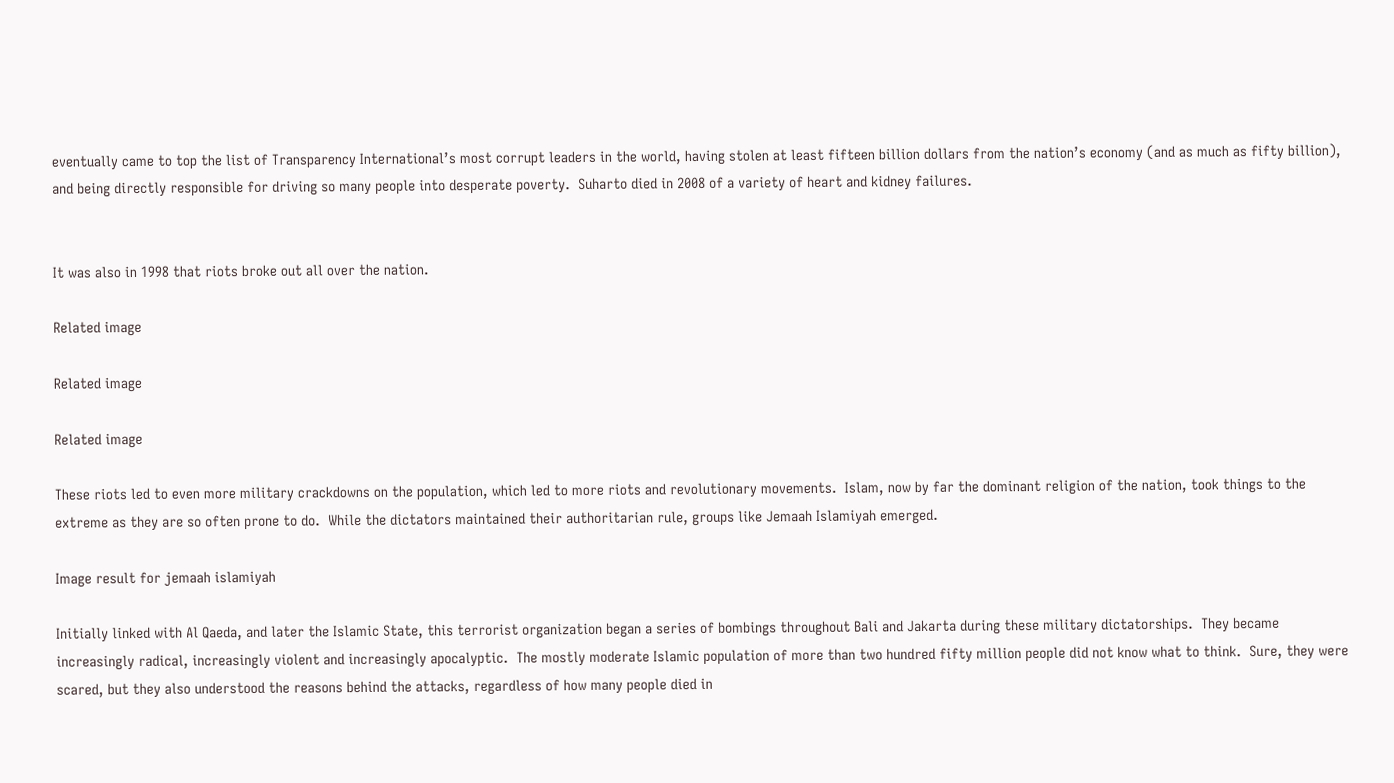eventually came to top the list of Transparency International’s most corrupt leaders in the world, having stolen at least fifteen billion dollars from the nation’s economy (and as much as fifty billion), and being directly responsible for driving so many people into desperate poverty.  Suharto died in 2008 of a variety of heart and kidney failures.


It was also in 1998 that riots broke out all over the nation.

Related image

Related image

Related image

These riots led to even more military crackdowns on the population, which led to more riots and revolutionary movements.  Islam, now by far the dominant religion of the nation, took things to the extreme as they are so often prone to do.  While the dictators maintained their authoritarian rule, groups like Jemaah Islamiyah emerged.

Image result for jemaah islamiyah

Initially linked with Al Qaeda, and later the Islamic State, this terrorist organization began a series of bombings throughout Bali and Jakarta during these military dictatorships.  They became increasingly radical, increasingly violent and increasingly apocalyptic.  The mostly moderate Islamic population of more than two hundred fifty million people did not know what to think.  Sure, they were scared, but they also understood the reasons behind the attacks, regardless of how many people died in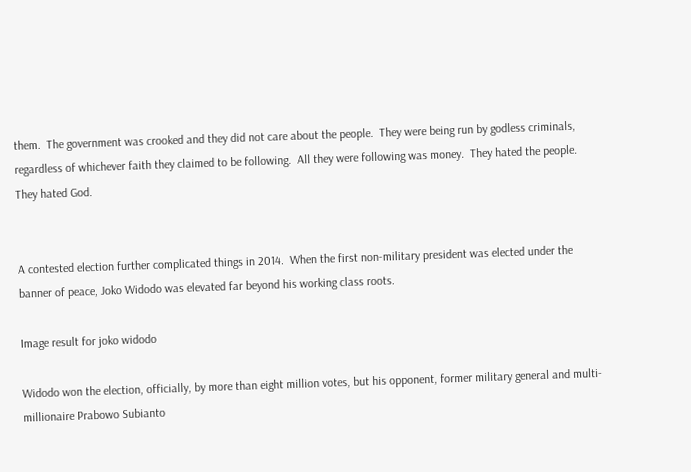them.  The government was crooked and they did not care about the people.  They were being run by godless criminals, regardless of whichever faith they claimed to be following.  All they were following was money.  They hated the people.  They hated God.


A contested election further complicated things in 2014.  When the first non-military president was elected under the banner of peace, Joko Widodo was elevated far beyond his working class roots.

Image result for joko widodo

Widodo won the election, officially, by more than eight million votes, but his opponent, former military general and multi-millionaire Prabowo Subianto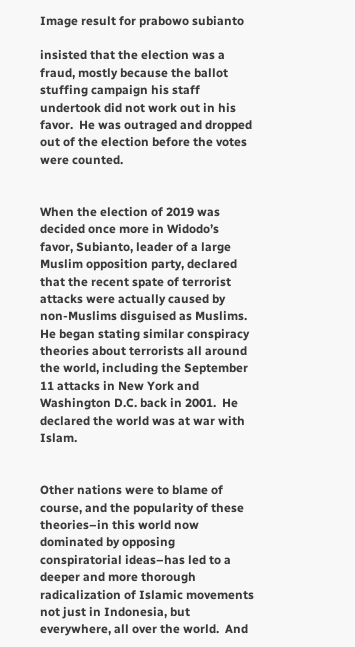Image result for prabowo subianto

insisted that the election was a fraud, mostly because the ballot stuffing campaign his staff undertook did not work out in his favor.  He was outraged and dropped out of the election before the votes were counted.


When the election of 2019 was decided once more in Widodo’s favor, Subianto, leader of a large Muslim opposition party, declared that the recent spate of terrorist attacks were actually caused by non-Muslims disguised as Muslims.  He began stating similar conspiracy theories about terrorists all around the world, including the September 11 attacks in New York and Washington D.C. back in 2001.  He declared the world was at war with Islam.


Other nations were to blame of course, and the popularity of these theories–in this world now dominated by opposing conspiratorial ideas–has led to a deeper and more thorough radicalization of Islamic movements not just in Indonesia, but everywhere, all over the world.  And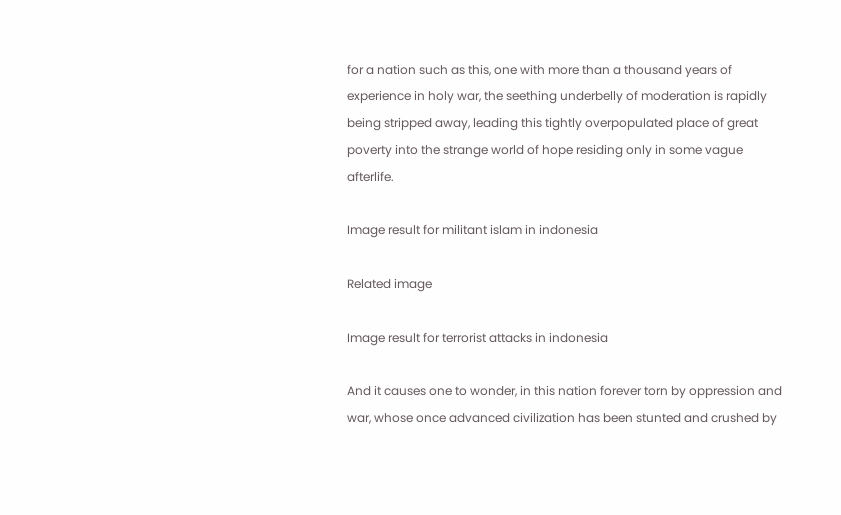for a nation such as this, one with more than a thousand years of experience in holy war, the seething underbelly of moderation is rapidly being stripped away, leading this tightly overpopulated place of great poverty into the strange world of hope residing only in some vague afterlife.

Image result for militant islam in indonesia

Related image

Image result for terrorist attacks in indonesia

And it causes one to wonder, in this nation forever torn by oppression and war, whose once advanced civilization has been stunted and crushed by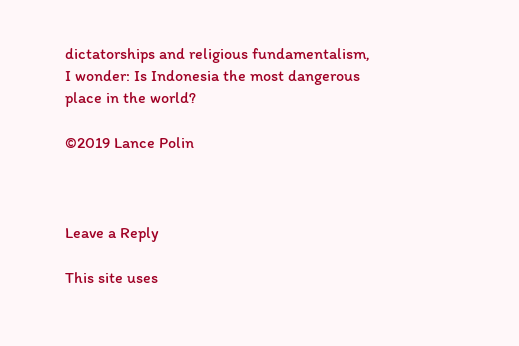dictatorships and religious fundamentalism, I wonder: Is Indonesia the most dangerous place in the world?

©2019 Lance Polin



Leave a Reply

This site uses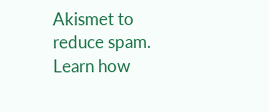Akismet to reduce spam. Learn how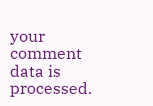your comment data is processed.